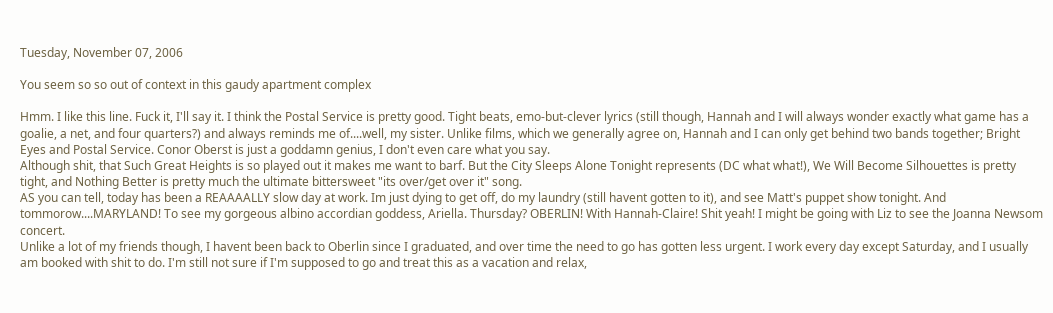Tuesday, November 07, 2006

You seem so so out of context in this gaudy apartment complex

Hmm. I like this line. Fuck it, I'll say it. I think the Postal Service is pretty good. Tight beats, emo-but-clever lyrics (still though, Hannah and I will always wonder exactly what game has a goalie, a net, and four quarters?) and always reminds me of....well, my sister. Unlike films, which we generally agree on, Hannah and I can only get behind two bands together; Bright Eyes and Postal Service. Conor Oberst is just a goddamn genius, I don't even care what you say.
Although shit, that Such Great Heights is so played out it makes me want to barf. But the City Sleeps Alone Tonight represents (DC what what!), We Will Become Silhouettes is pretty tight, and Nothing Better is pretty much the ultimate bittersweet "its over/get over it" song.
AS you can tell, today has been a REAAAALLY slow day at work. Im just dying to get off, do my laundry (still havent gotten to it), and see Matt's puppet show tonight. And tommorow....MARYLAND! To see my gorgeous albino accordian goddess, Ariella. Thursday? OBERLIN! With Hannah-Claire! Shit yeah! I might be going with Liz to see the Joanna Newsom concert.
Unlike a lot of my friends though, I havent been back to Oberlin since I graduated, and over time the need to go has gotten less urgent. I work every day except Saturday, and I usually am booked with shit to do. I'm still not sure if I'm supposed to go and treat this as a vacation and relax,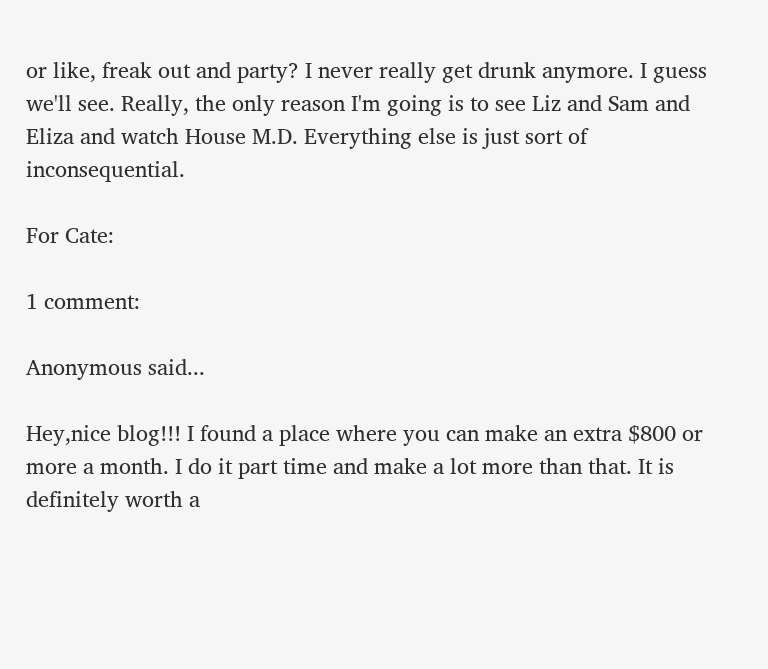or like, freak out and party? I never really get drunk anymore. I guess we'll see. Really, the only reason I'm going is to see Liz and Sam and Eliza and watch House M.D. Everything else is just sort of inconsequential.

For Cate:

1 comment:

Anonymous said...

Hey,nice blog!!! I found a place where you can make an extra $800 or more a month. I do it part time and make a lot more than that. It is definitely worth a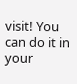visit! You can do it in your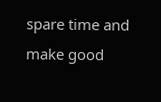spare time and make good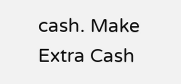cash. Make Extra Cash